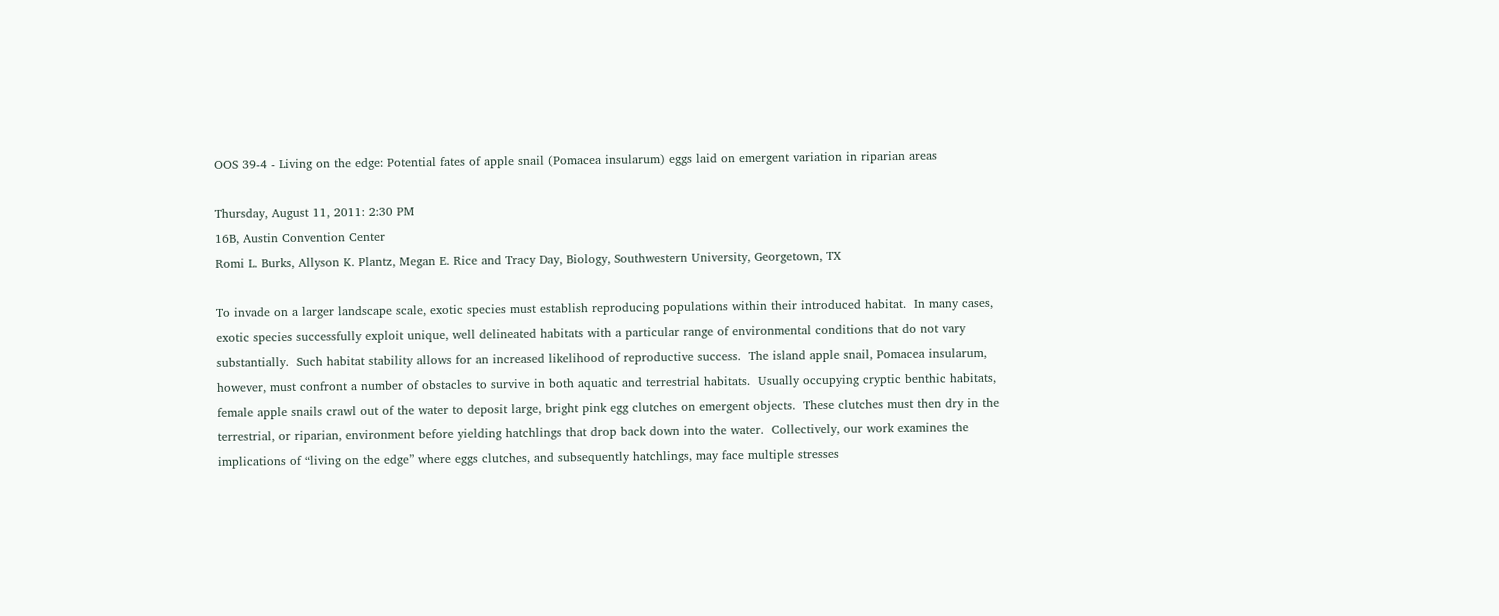OOS 39-4 - Living on the edge: Potential fates of apple snail (Pomacea insularum) eggs laid on emergent variation in riparian areas

Thursday, August 11, 2011: 2:30 PM
16B, Austin Convention Center
Romi L. Burks, Allyson K. Plantz, Megan E. Rice and Tracy Day, Biology, Southwestern University, Georgetown, TX

To invade on a larger landscape scale, exotic species must establish reproducing populations within their introduced habitat.  In many cases, exotic species successfully exploit unique, well delineated habitats with a particular range of environmental conditions that do not vary substantially.  Such habitat stability allows for an increased likelihood of reproductive success.  The island apple snail, Pomacea insularum, however, must confront a number of obstacles to survive in both aquatic and terrestrial habitats.  Usually occupying cryptic benthic habitats, female apple snails crawl out of the water to deposit large, bright pink egg clutches on emergent objects.  These clutches must then dry in the terrestrial, or riparian, environment before yielding hatchlings that drop back down into the water.  Collectively, our work examines the implications of “living on the edge” where eggs clutches, and subsequently hatchlings, may face multiple stresses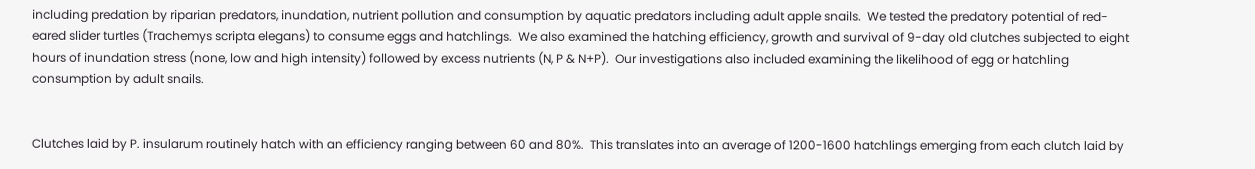including predation by riparian predators, inundation, nutrient pollution and consumption by aquatic predators including adult apple snails.  We tested the predatory potential of red-eared slider turtles (Trachemys scripta elegans) to consume eggs and hatchlings.  We also examined the hatching efficiency, growth and survival of 9-day old clutches subjected to eight hours of inundation stress (none, low and high intensity) followed by excess nutrients (N, P & N+P).  Our investigations also included examining the likelihood of egg or hatchling consumption by adult snails.


Clutches laid by P. insularum routinely hatch with an efficiency ranging between 60 and 80%.  This translates into an average of 1200-1600 hatchlings emerging from each clutch laid by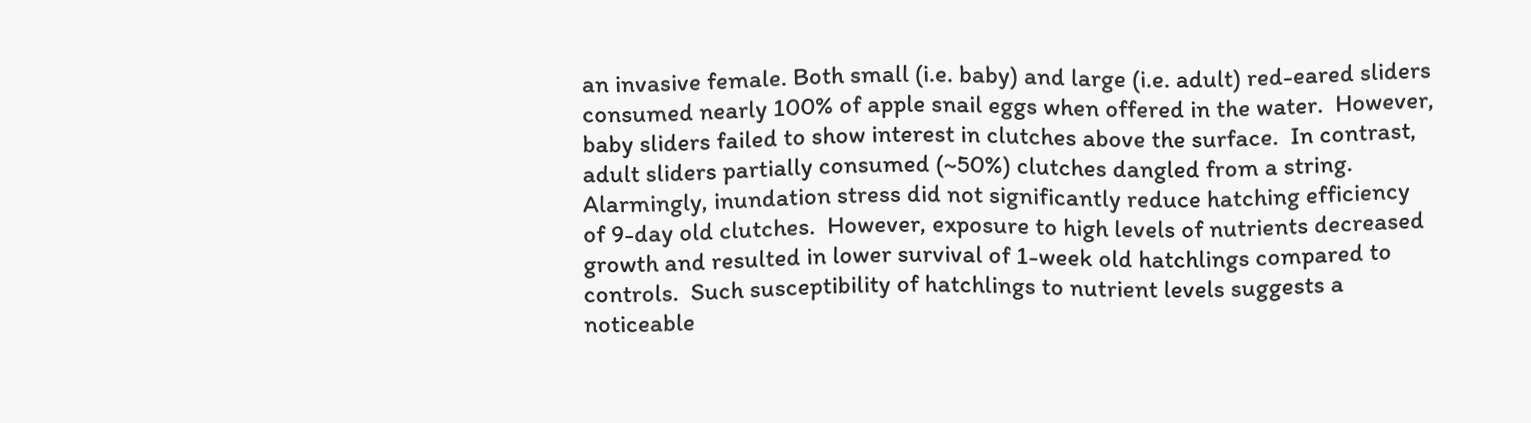an invasive female. Both small (i.e. baby) and large (i.e. adult) red-eared sliders consumed nearly 100% of apple snail eggs when offered in the water.  However, baby sliders failed to show interest in clutches above the surface.  In contrast, adult sliders partially consumed (~50%) clutches dangled from a string.  Alarmingly, inundation stress did not significantly reduce hatching efficiency of 9-day old clutches.  However, exposure to high levels of nutrients decreased growth and resulted in lower survival of 1-week old hatchlings compared to controls.  Such susceptibility of hatchlings to nutrient levels suggests a noticeable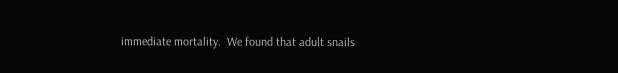immediate mortality.  We found that adult snails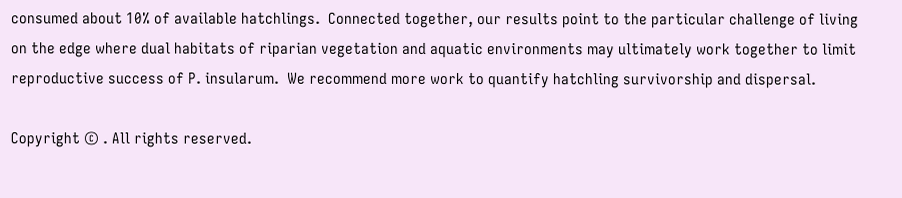consumed about 10% of available hatchlings.  Connected together, our results point to the particular challenge of living on the edge where dual habitats of riparian vegetation and aquatic environments may ultimately work together to limit reproductive success of P. insularum.  We recommend more work to quantify hatchling survivorship and dispersal.

Copyright © . All rights reserved.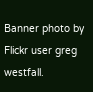Banner photo by Flickr user greg westfall.